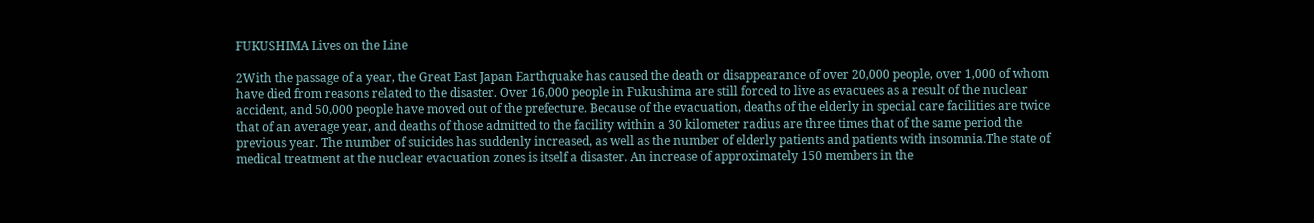FUKUSHIMA Lives on the Line

2With the passage of a year, the Great East Japan Earthquake has caused the death or disappearance of over 20,000 people, over 1,000 of whom have died from reasons related to the disaster. Over 16,000 people in Fukushima are still forced to live as evacuees as a result of the nuclear accident, and 50,000 people have moved out of the prefecture. Because of the evacuation, deaths of the elderly in special care facilities are twice that of an average year, and deaths of those admitted to the facility within a 30 kilometer radius are three times that of the same period the previous year. The number of suicides has suddenly increased, as well as the number of elderly patients and patients with insomnia.The state of medical treatment at the nuclear evacuation zones is itself a disaster. An increase of approximately 150 members in the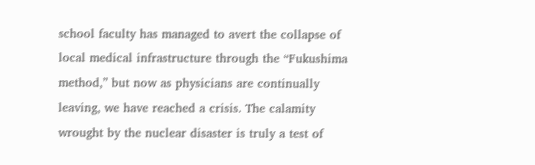school faculty has managed to avert the collapse of local medical infrastructure through the “Fukushima method,” but now as physicians are continually leaving, we have reached a crisis. The calamity wrought by the nuclear disaster is truly a test of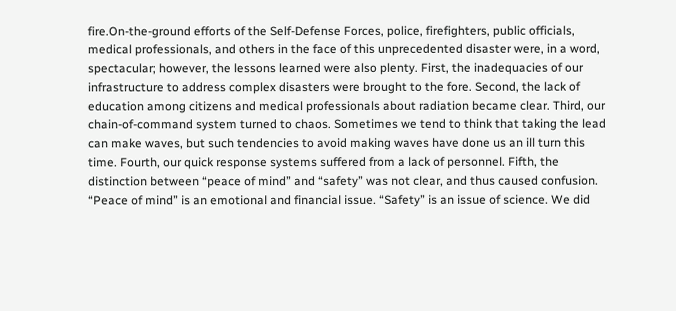fire.On-the-ground efforts of the Self-Defense Forces, police, firefighters, public officials, medical professionals, and others in the face of this unprecedented disaster were, in a word, spectacular; however, the lessons learned were also plenty. First, the inadequacies of our infrastructure to address complex disasters were brought to the fore. Second, the lack of education among citizens and medical professionals about radiation became clear. Third, our chain-of-command system turned to chaos. Sometimes we tend to think that taking the lead can make waves, but such tendencies to avoid making waves have done us an ill turn this time. Fourth, our quick response systems suffered from a lack of personnel. Fifth, the distinction between “peace of mind” and “safety” was not clear, and thus caused confusion. “Peace of mind” is an emotional and financial issue. “Safety” is an issue of science. We did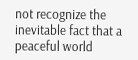not recognize the inevitable fact that a peaceful world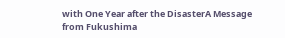with One Year after the DisasterA Message from Fukushima